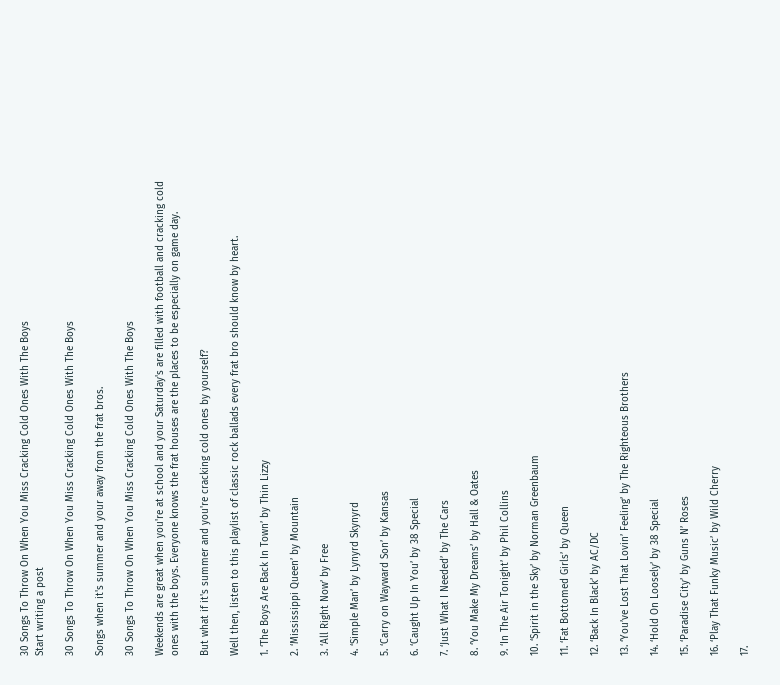30 Songs To Throw On When You Miss Cracking Cold Ones With The Boys
Start writing a post

30 Songs To Throw On When You Miss Cracking Cold Ones With The Boys

Songs when it's summer and your away from the frat bros.

30 Songs To Throw On When You Miss Cracking Cold Ones With The Boys

Weekends are great when you're at school and your Saturday's are filled with football and cracking cold ones with the boys. Everyone knows the frat houses are the places to be especially on game day.

But what if it's summer and you're cracking cold ones by yourself?

Well then, listen to this playlist of classic rock ballads every frat bro should know by heart.

1. ‘The Boys Are Back In Town’ by Thin Lizzy

2. ‘Mississippi Queen’ by Mountain

3. ‘All Right Now’ by Free

4. ‘Simple Man’ by Lynyrd Skynyrd

5. ‘Carry on Wayward Son’ by Kansas

6. ‘Caught Up In You’ by 38 Special

7. ‘Just What I Needed’ by The Cars

8. ‘You Make My Dreams’ by Hall & Oates

9. ‘In The Air Tonight’ by Phil Collins

10. ‘Spirit in the Sky’ by Norman Greenbaum

11. ‘Fat Bottomed Girls’ by Queen

12. ‘Back In Black’ by AC/DC

13. ‘You’ve Lost That Lovin’ Feeling’ by The Righteous Brothers

14. ‘Hold On Loosely’ by 38 Special

15. ‘Paradise City’ by Guns N’ Roses

16. ‘Play That Funky Music’ by Wild Cherry

17.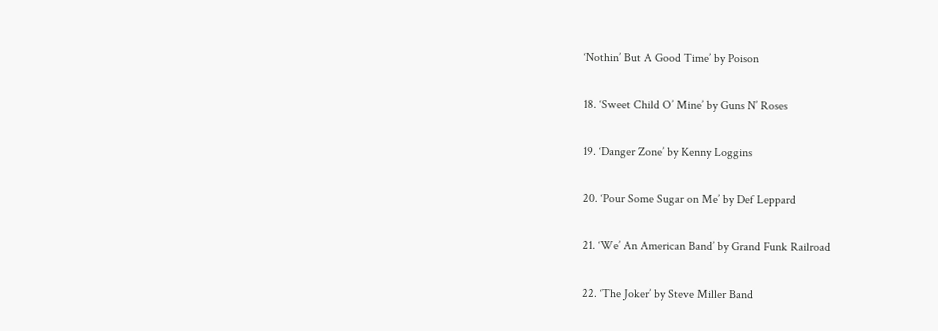‘Nothin’ But A Good Time’ by Poison

18. ‘Sweet Child O’ Mine’ by Guns N’ Roses

19. ‘Danger Zone’ by Kenny Loggins

20. ‘Pour Some Sugar on Me’ by Def Leppard

21. ‘We’ An American Band’ by Grand Funk Railroad

22. ‘The Joker’ by Steve Miller Band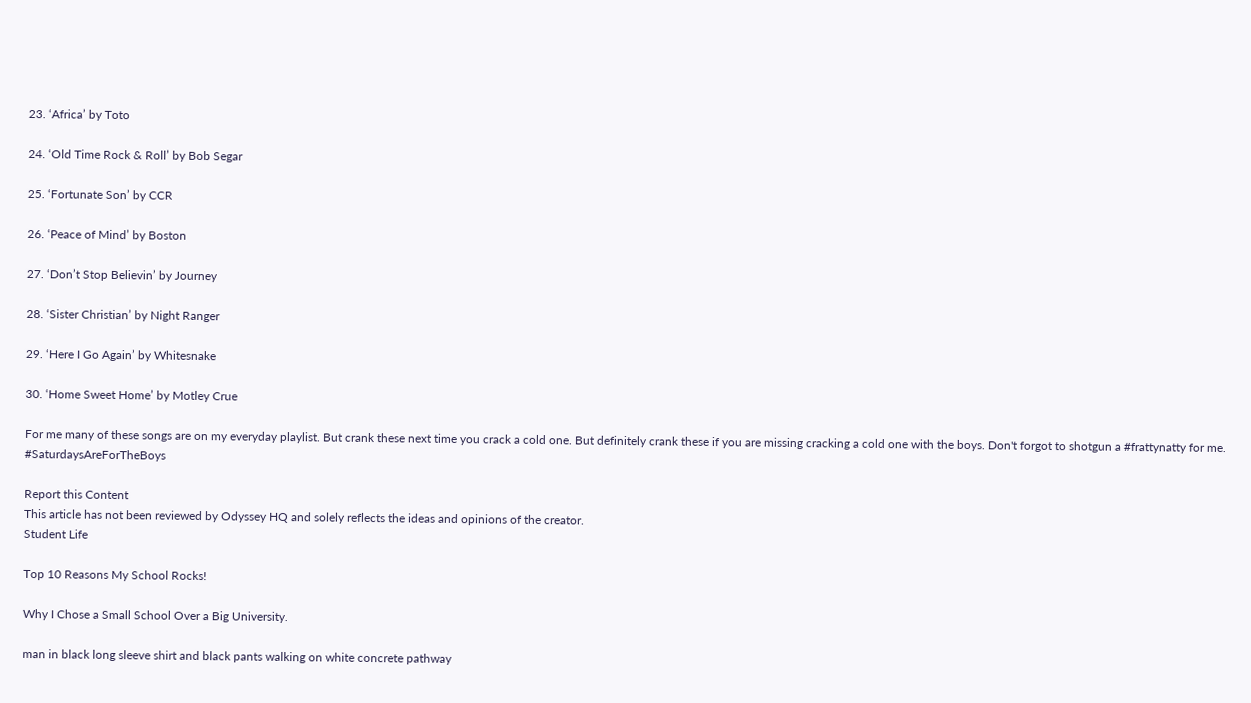23. ‘Africa’ by Toto

24. ‘Old Time Rock & Roll’ by Bob Segar

25. ‘Fortunate Son’ by CCR

26. ‘Peace of Mind’ by Boston

27. ‘Don’t Stop Believin’ by Journey

28. ‘Sister Christian’ by Night Ranger

29. ‘Here I Go Again’ by Whitesnake

30. ‘Home Sweet Home’ by Motley Crue

For me many of these songs are on my everyday playlist. But crank these next time you crack a cold one. But definitely crank these if you are missing cracking a cold one with the boys. Don't forgot to shotgun a #frattynatty for me. #SaturdaysAreForTheBoys

Report this Content
This article has not been reviewed by Odyssey HQ and solely reflects the ideas and opinions of the creator.
Student Life

Top 10 Reasons My School Rocks!

Why I Chose a Small School Over a Big University.

man in black long sleeve shirt and black pants walking on white concrete pathway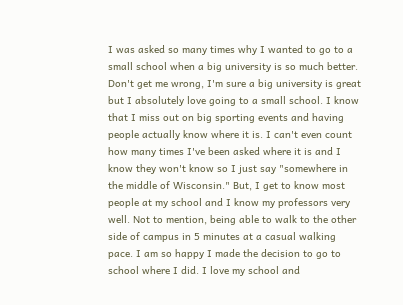I was asked so many times why I wanted to go to a small school when a big university is so much better. Don't get me wrong, I'm sure a big university is great but I absolutely love going to a small school. I know that I miss out on big sporting events and having people actually know where it is. I can't even count how many times I've been asked where it is and I know they won't know so I just say "somewhere in the middle of Wisconsin." But, I get to know most people at my school and I know my professors very well. Not to mention, being able to walk to the other side of campus in 5 minutes at a casual walking pace. I am so happy I made the decision to go to school where I did. I love my school and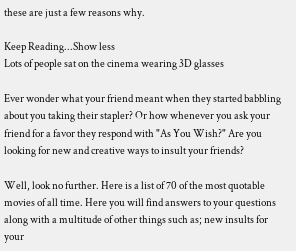these are just a few reasons why.

Keep Reading...Show less
Lots of people sat on the cinema wearing 3D glasses

Ever wonder what your friend meant when they started babbling about you taking their stapler? Or how whenever you ask your friend for a favor they respond with "As You Wish?" Are you looking for new and creative ways to insult your friends?

Well, look no further. Here is a list of 70 of the most quotable movies of all time. Here you will find answers to your questions along with a multitude of other things such as; new insults for your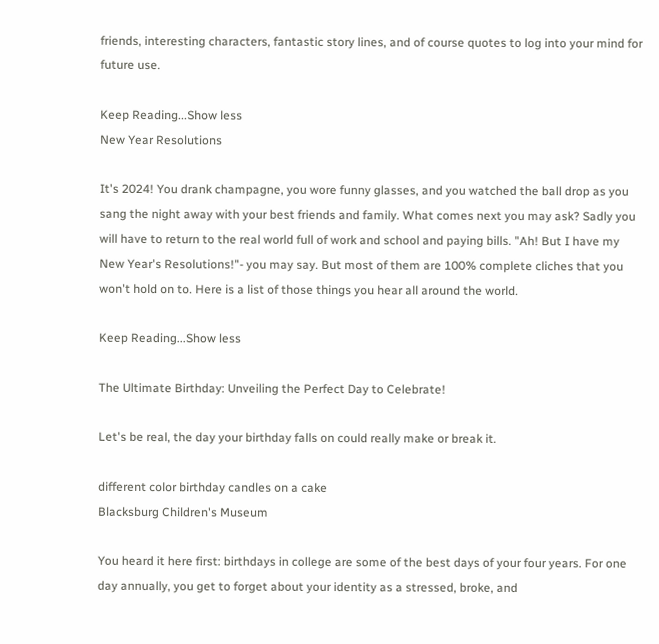friends, interesting characters, fantastic story lines, and of course quotes to log into your mind for future use.

Keep Reading...Show less
New Year Resolutions

It's 2024! You drank champagne, you wore funny glasses, and you watched the ball drop as you sang the night away with your best friends and family. What comes next you may ask? Sadly you will have to return to the real world full of work and school and paying bills. "Ah! But I have my New Year's Resolutions!"- you may say. But most of them are 100% complete cliches that you won't hold on to. Here is a list of those things you hear all around the world.

Keep Reading...Show less

The Ultimate Birthday: Unveiling the Perfect Day to Celebrate!

Let's be real, the day your birthday falls on could really make or break it.

different color birthday candles on a cake
Blacksburg Children's Museum

You heard it here first: birthdays in college are some of the best days of your four years. For one day annually, you get to forget about your identity as a stressed, broke, and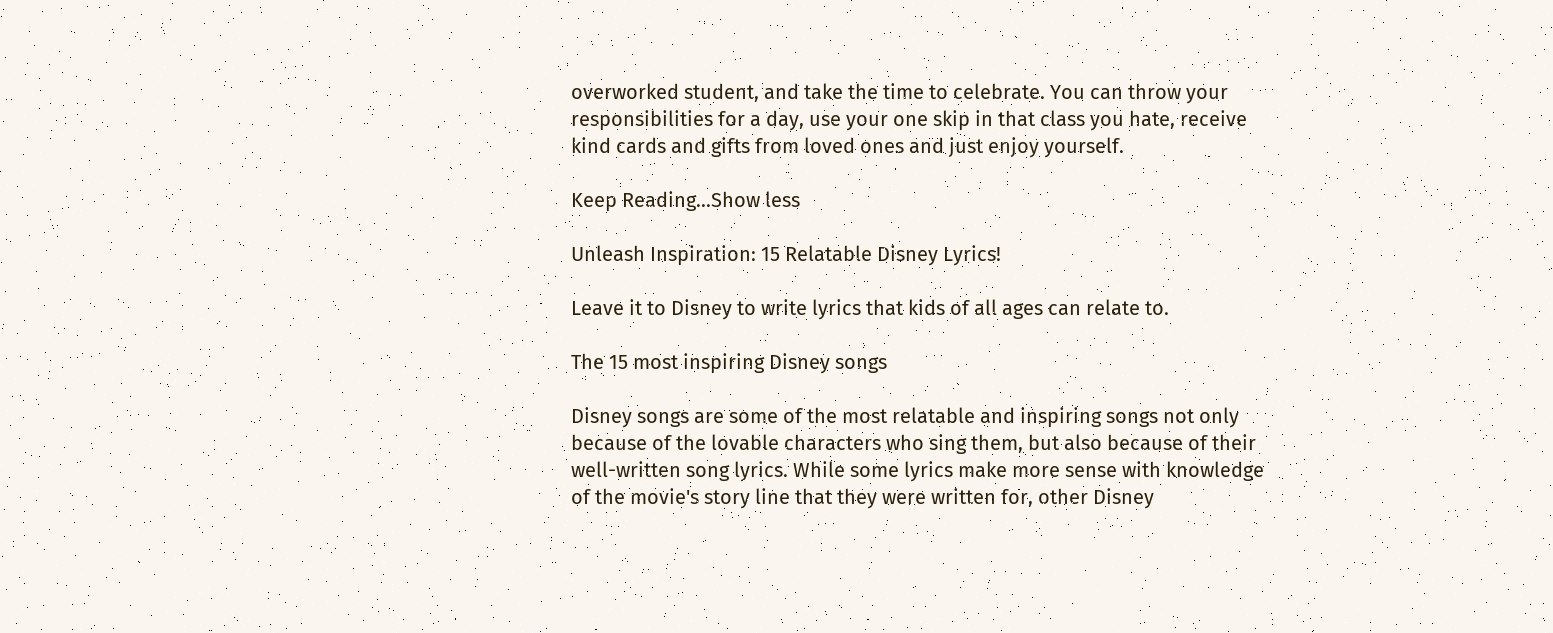overworked student, and take the time to celebrate. You can throw your responsibilities for a day, use your one skip in that class you hate, receive kind cards and gifts from loved ones and just enjoy yourself.

Keep Reading...Show less

Unleash Inspiration: 15 Relatable Disney Lyrics!

Leave it to Disney to write lyrics that kids of all ages can relate to.

The 15 most inspiring Disney songs

Disney songs are some of the most relatable and inspiring songs not only because of the lovable characters who sing them, but also because of their well-written song lyrics. While some lyrics make more sense with knowledge of the movie's story line that they were written for, other Disney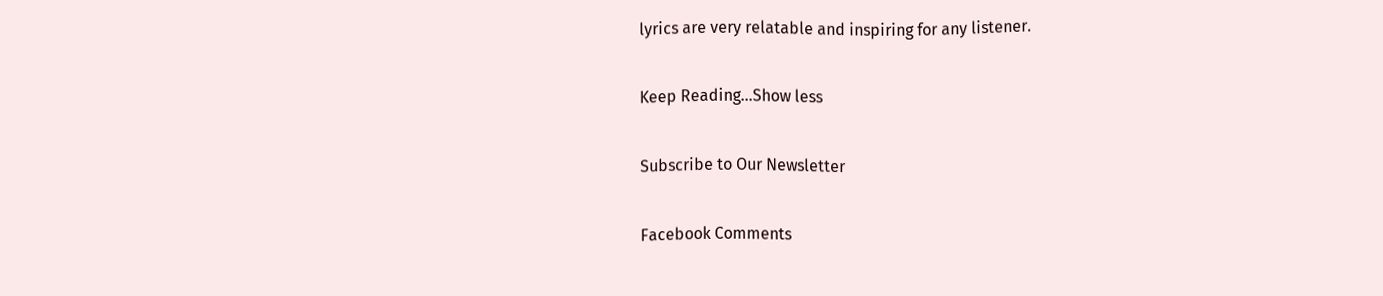lyrics are very relatable and inspiring for any listener.

Keep Reading...Show less

Subscribe to Our Newsletter

Facebook Comments